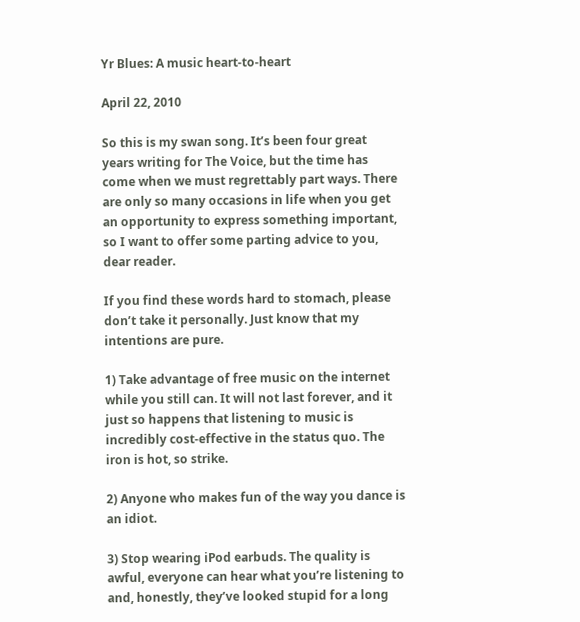Yr Blues: A music heart-to-heart

April 22, 2010

So this is my swan song. It’s been four great years writing for The Voice, but the time has come when we must regrettably part ways. There are only so many occasions in life when you get an opportunity to express something important, so I want to offer some parting advice to you, dear reader.

If you find these words hard to stomach, please don’t take it personally. Just know that my intentions are pure.

1) Take advantage of free music on the internet while you still can. It will not last forever, and it just so happens that listening to music is incredibly cost-effective in the status quo. The iron is hot, so strike.

2) Anyone who makes fun of the way you dance is an idiot.

3) Stop wearing iPod earbuds. The quality is awful, everyone can hear what you’re listening to and, honestly, they’ve looked stupid for a long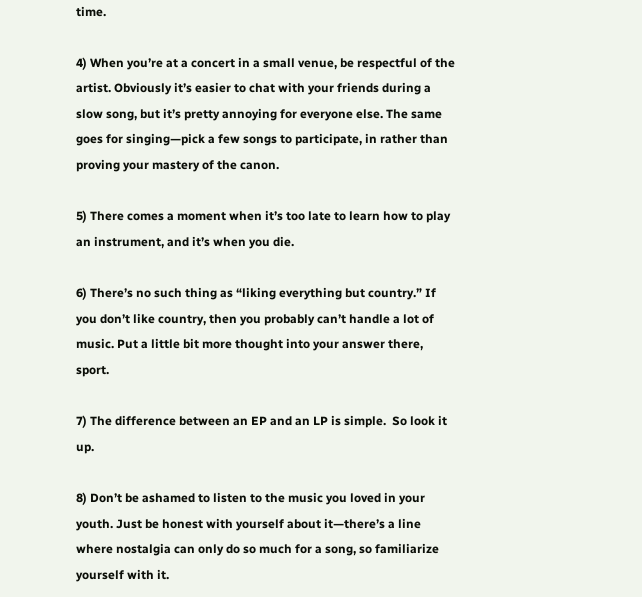time.

4) When you’re at a concert in a small venue, be respectful of the artist. Obviously it’s easier to chat with your friends during a slow song, but it’s pretty annoying for everyone else. The same goes for singing—pick a few songs to participate, in rather than proving your mastery of the canon.

5) There comes a moment when it’s too late to learn how to play an instrument, and it’s when you die.

6) There’s no such thing as “liking everything but country.” If you don’t like country, then you probably can’t handle a lot of music. Put a little bit more thought into your answer there, sport.

7) The difference between an EP and an LP is simple.  So look it up.

8) Don’t be ashamed to listen to the music you loved in your youth. Just be honest with yourself about it—there’s a line where nostalgia can only do so much for a song, so familiarize yourself with it.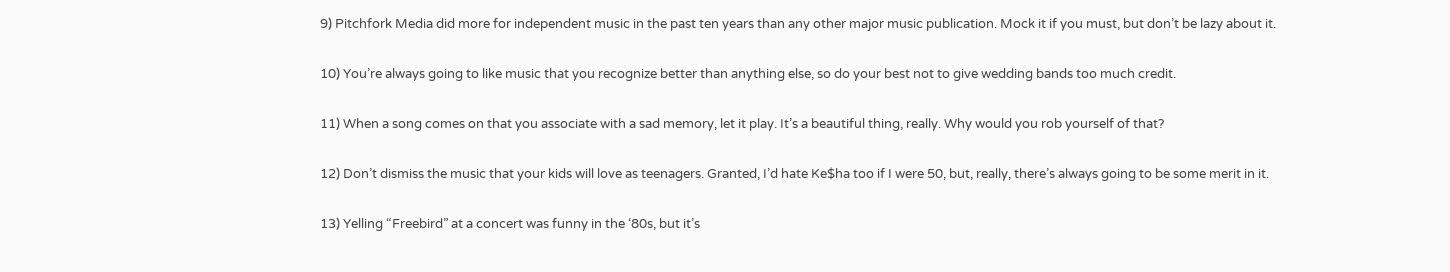9) Pitchfork Media did more for independent music in the past ten years than any other major music publication. Mock it if you must, but don’t be lazy about it.

10) You’re always going to like music that you recognize better than anything else, so do your best not to give wedding bands too much credit.

11) When a song comes on that you associate with a sad memory, let it play. It’s a beautiful thing, really. Why would you rob yourself of that?

12) Don’t dismiss the music that your kids will love as teenagers. Granted, I’d hate Ke$ha too if I were 50, but, really, there’s always going to be some merit in it.

13) Yelling “Freebird” at a concert was funny in the ‘80s, but it’s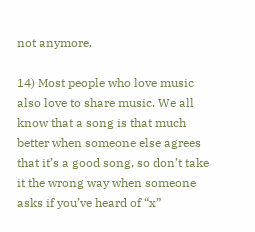not anymore.

14) Most people who love music also love to share music. We all know that a song is that much better when someone else agrees that it’s a good song, so don’t take it the wrong way when someone asks if you’ve heard of “x”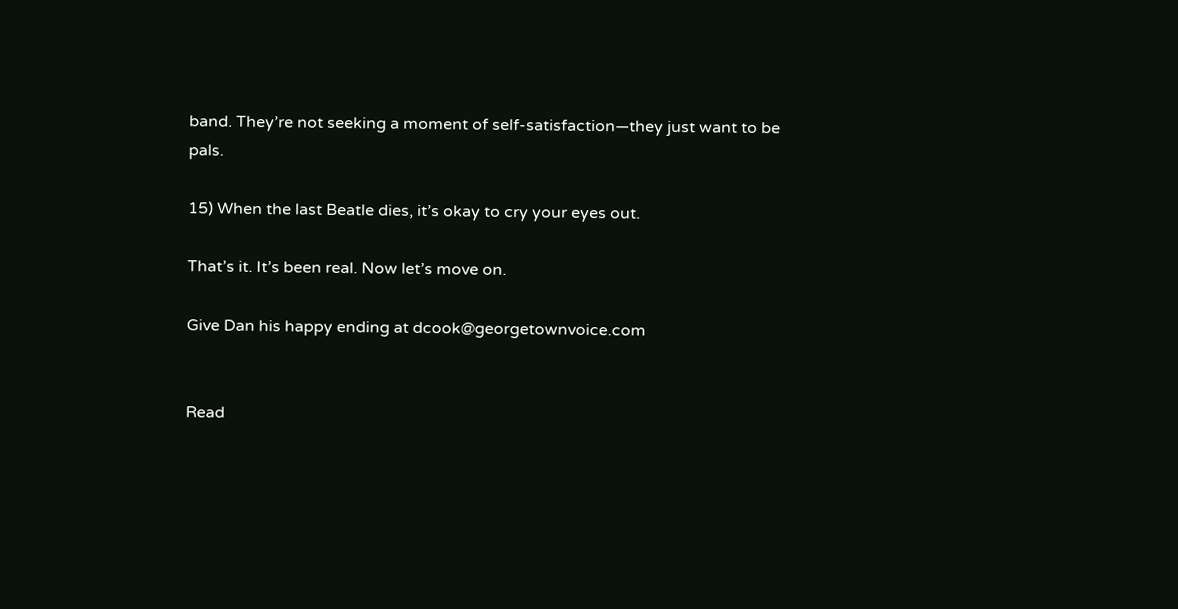band. They’re not seeking a moment of self-satisfaction—they just want to be pals.

15) When the last Beatle dies, it’s okay to cry your eyes out.

That’s it. It’s been real. Now let’s move on.

Give Dan his happy ending at dcook@georgetownvoice.com


Read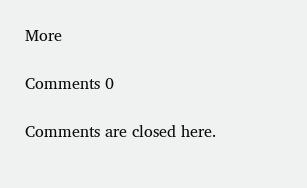More

Comments 0

Comments are closed here.